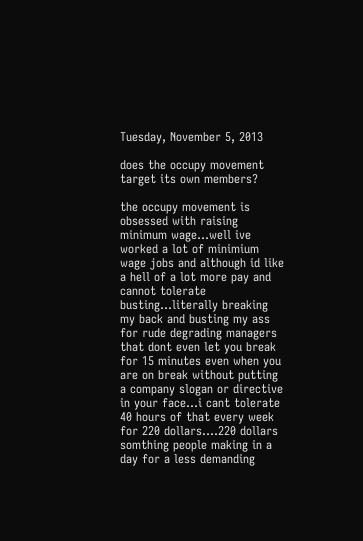Tuesday, November 5, 2013

does the occupy movement target its own members?

the occupy movement is obsessed with raising minimum wage...well ive worked a lot of minimium wage jobs and although id like a hell of a lot more pay and cannot tolerate busting...literally breaking my back and busting my ass for rude degrading managers that dont even let you break for 15 minutes even when you are on break without putting a company slogan or directive in your face...i cant tolerate 40 hours of that every week for 220 dollars....220 dollars somthing people making in a day for a less demanding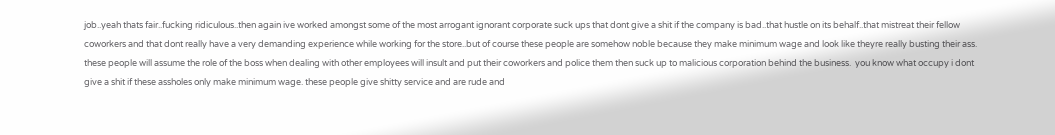job..yeah thats fair..fucking ridiculous..then again ive worked amongst some of the most arrogant ignorant corporate suck ups that dont give a shit if the company is bad..that hustle on its behalf..that mistreat their fellow coworkers and that dont really have a very demanding experience while working for the store..but of course these people are somehow noble because they make minimum wage and look like theyre really busting their ass. these people will assume the role of the boss when dealing with other employees will insult and put their coworkers and police them then suck up to malicious corporation behind the business.  you know what occupy i dont give a shit if these assholes only make minimum wage. these people give shitty service and are rude and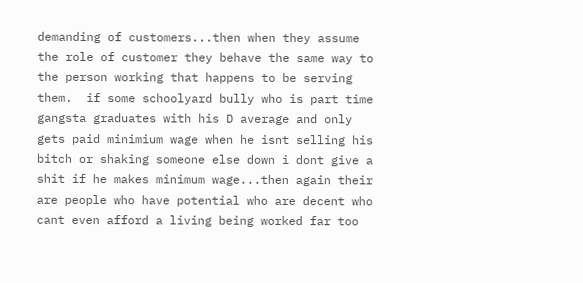demanding of customers...then when they assume the role of customer they behave the same way to the person working that happens to be serving them.  if some schoolyard bully who is part time gangsta graduates with his D average and only gets paid minimium wage when he isnt selling his bitch or shaking someone else down i dont give a shit if he makes minimum wage...then again their are people who have potential who are decent who cant even afford a living being worked far too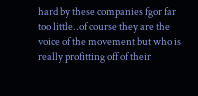hard by these companies fgor far too little..of course they are the voice of the movement but who is really profitting off of their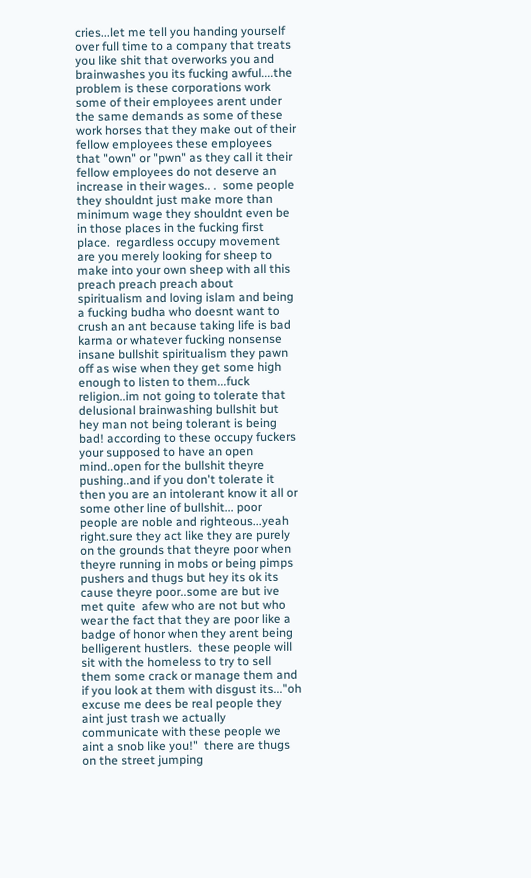cries...let me tell you handing yourself over full time to a company that treats you like shit that overworks you and brainwashes you its fucking awful....the problem is these corporations work some of their employees arent under the same demands as some of these work horses that they make out of their fellow employees these employees that "own" or "pwn" as they call it their fellow employees do not deserve an increase in their wages.. .  some people they shouldnt just make more than minimum wage they shouldnt even be in those places in the fucking first place.  regardless occupy movement are you merely looking for sheep to make into your own sheep with all this preach preach preach about spiritualism and loving islam and being a fucking budha who doesnt want to crush an ant because taking life is bad karma or whatever fucking nonsense insane bullshit spiritualism they pawn off as wise when they get some high enough to listen to them...fuck religion..im not going to tolerate that delusional brainwashing bullshit but hey man not being tolerant is being bad! according to these occupy fuckers your supposed to have an open mind..open for the bullshit theyre pushing..and if you don't tolerate it then you are an intolerant know it all or some other line of bullshit... poor people are noble and righteous...yeah right.sure they act like they are purely on the grounds that theyre poor when theyre running in mobs or being pimps pushers and thugs but hey its ok its cause theyre poor..some are but ive met quite  afew who are not but who wear the fact that they are poor like a badge of honor when they arent being belligerent hustlers.  these people will sit with the homeless to try to sell them some crack or manage them and if you look at them with disgust its..."oh excuse me dees be real people they aint just trash we actually communicate with these people we aint a snob like you!"  there are thugs on the street jumping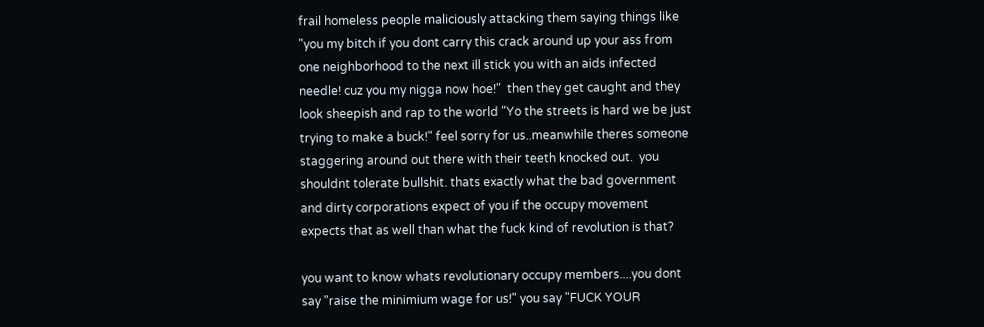frail homeless people maliciously attacking them saying things like "you my bitch if you dont carry this crack around up your ass from one neighborhood to the next ill stick you with an aids infected needle! cuz you my nigga now hoe!"  then they get caught and they look sheepish and rap to the world "Yo the streets is hard we be just trying to make a buck!" feel sorry for us..meanwhile theres someone staggering around out there with their teeth knocked out.  you shouldnt tolerate bullshit. thats exactly what the bad government and dirty corporations expect of you if the occupy movement expects that as well than what the fuck kind of revolution is that?

you want to know whats revolutionary occupy members....you dont say "raise the minimium wage for us!" you say "FUCK YOUR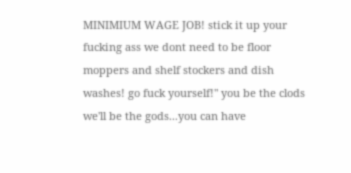MINIMIUM WAGE JOB! stick it up your fucking ass we dont need to be floor moppers and shelf stockers and dish washes! go fuck yourself!" you be the clods we'll be the gods...you can have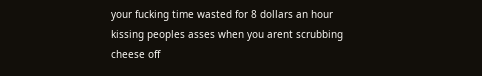your fucking time wasted for 8 dollars an hour kissing peoples asses when you arent scrubbing cheese off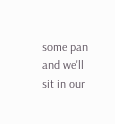some pan and we'll sit in our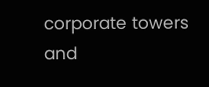corporate towers and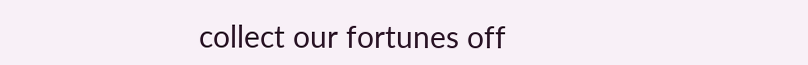collect our fortunes off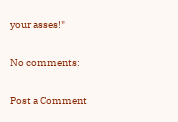your asses!"

No comments:

Post a Comment